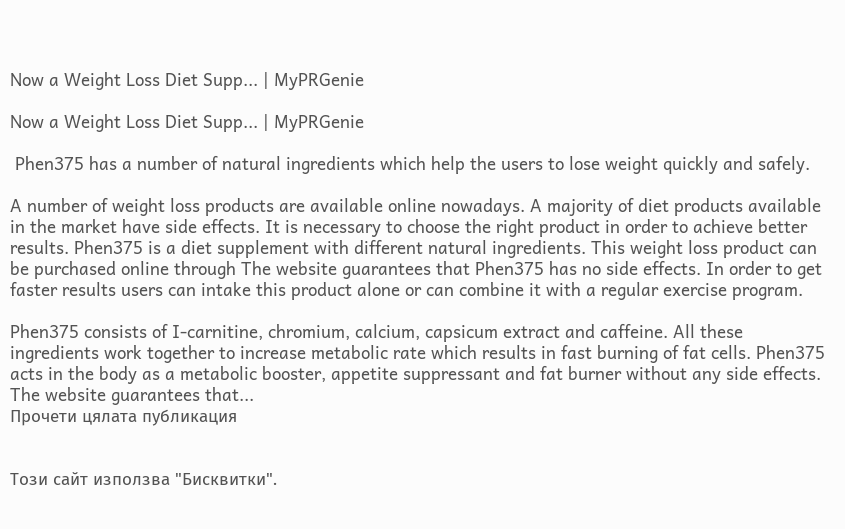Now a Weight Loss Diet Supp... | MyPRGenie

Now a Weight Loss Diet Supp... | MyPRGenie

 Phen375 has a number of natural ingredients which help the users to lose weight quickly and safely.

A number of weight loss products are available online nowadays. A majority of diet products available in the market have side effects. It is necessary to choose the right product in order to achieve better results. Phen375 is a diet supplement with different natural ingredients. This weight loss product can be purchased online through The website guarantees that Phen375 has no side effects. In order to get faster results users can intake this product alone or can combine it with a regular exercise program.

Phen375 consists of I-carnitine, chromium, calcium, capsicum extract and caffeine. All these ingredients work together to increase metabolic rate which results in fast burning of fat cells. Phen375 acts in the body as a metabolic booster, appetite suppressant and fat burner without any side effects. The website guarantees that...
Прочети цялата публикация


Tози сайт използва "Бисквитки".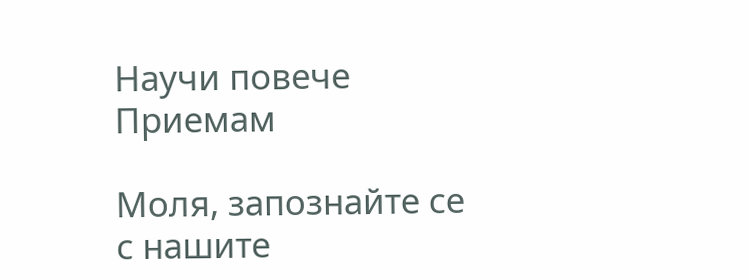Научи повече Приемам

Моля, запознайте се с нашите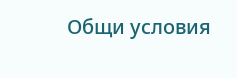Общи условия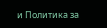и Политика за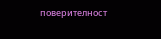поверителност